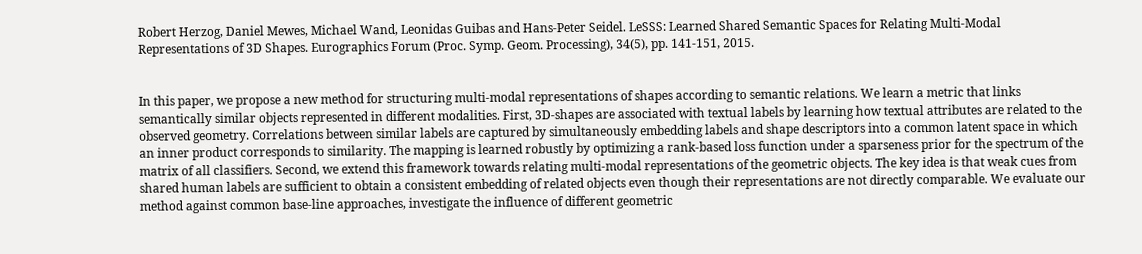Robert Herzog, Daniel Mewes, Michael Wand, Leonidas Guibas and Hans-Peter Seidel. LeSSS: Learned Shared Semantic Spaces for Relating Multi-Modal Representations of 3D Shapes. Eurographics Forum (Proc. Symp. Geom. Processing), 34(5), pp. 141-151, 2015.


In this paper, we propose a new method for structuring multi-modal representations of shapes according to semantic relations. We learn a metric that links semantically similar objects represented in different modalities. First, 3D-shapes are associated with textual labels by learning how textual attributes are related to the observed geometry. Correlations between similar labels are captured by simultaneously embedding labels and shape descriptors into a common latent space in which an inner product corresponds to similarity. The mapping is learned robustly by optimizing a rank-based loss function under a sparseness prior for the spectrum of the matrix of all classifiers. Second, we extend this framework towards relating multi-modal representations of the geometric objects. The key idea is that weak cues from shared human labels are sufficient to obtain a consistent embedding of related objects even though their representations are not directly comparable. We evaluate our method against common base-line approaches, investigate the influence of different geometric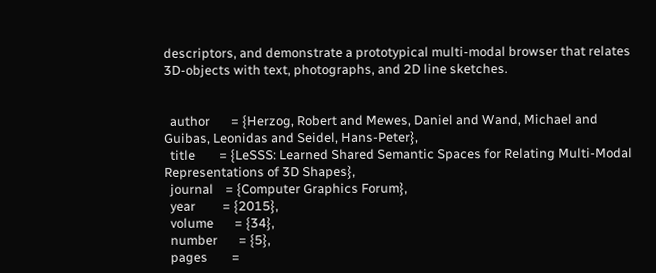descriptors, and demonstrate a prototypical multi-modal browser that relates 3D-objects with text, photographs, and 2D line sketches.


  author       = {Herzog, Robert and Mewes, Daniel and Wand, Michael and Guibas, Leonidas and Seidel, Hans-Peter},
  title        = {LeSSS: Learned Shared Semantic Spaces for Relating Multi-Modal Representations of 3D Shapes},
  journal    = {Computer Graphics Forum},
  year         = {2015},
  volume       = {34},
  number       = {5},
  pages        =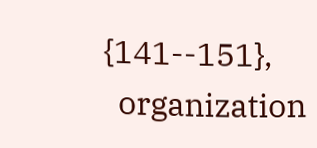{141--151},
  organization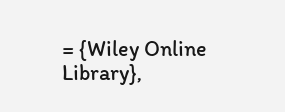= {Wiley Online Library},